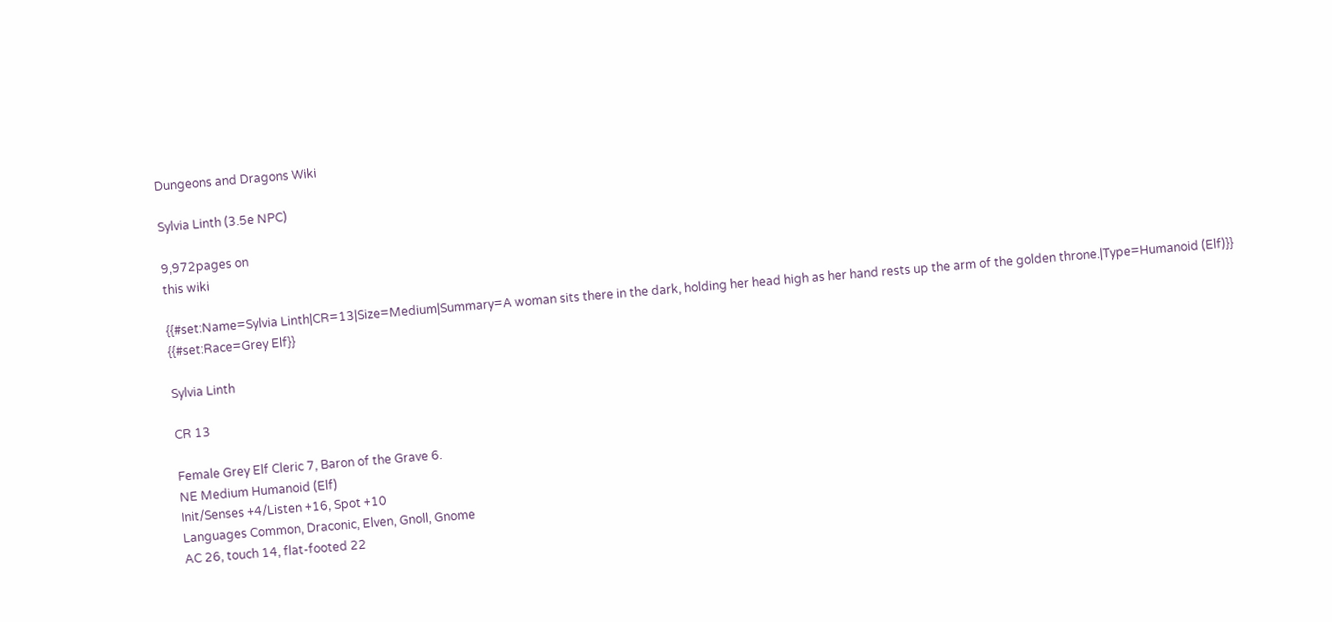Dungeons and Dragons Wiki

Sylvia Linth (3.5e NPC)

9,972pages on
this wiki

{{#set:Name=Sylvia Linth|CR=13|Size=Medium|Summary=A woman sits there in the dark, holding her head high as her hand rests up the arm of the golden throne.|Type=Humanoid (Elf)}} {{#set:Race=Grey Elf}}

Sylvia Linth

CR 13

Female Grey Elf Cleric 7, Baron of the Grave 6.
NE Medium Humanoid (Elf)
Init/Senses +4/Listen +16, Spot +10
Languages Common, Draconic, Elven, Gnoll, Gnome
AC 26, touch 14, flat-footed 22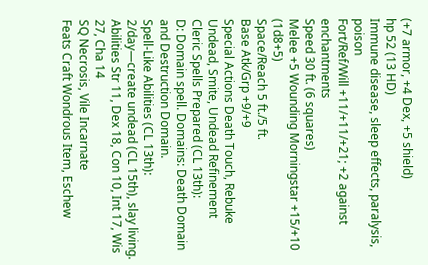(+7 armor, +4 Dex, +5 shield)
hp 52 (13 HD)
Immune disease, sleep effects, paralysis, poison
Fort/Ref/Will +11/+11/+21; +2 against enchantments
Speed 30 ft. (6 squares)
Melee +5 Wounding Morningstar +15/+10 (1d8+5)
Space/Reach 5 ft./5 ft.
Base Atk/Grp +9/+9
Special Actions Death Touch, Rebuke Undead, Smite, Undead Refinement
Cleric Spells Prepared (CL 13th):
D: Domain spell. Domains: Death Domain and Destruction Domain.
Spell-Like Abilities (CL 13th):
2/day—create undead (CL 15th), slay living.
Abilities Str 11, Dex 18, Con 10, Int 17, Wis 27, Cha 14
SQ Necrosis, Vile Incarnate
Feats Craft Wondrous Item, Eschew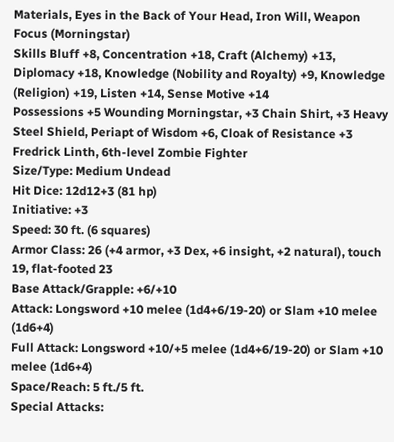Materials, Eyes in the Back of Your Head, Iron Will, Weapon Focus (Morningstar)
Skills Bluff +8, Concentration +18, Craft (Alchemy) +13, Diplomacy +18, Knowledge (Nobility and Royalty) +9, Knowledge (Religion) +19, Listen +14, Sense Motive +14
Possessions +5 Wounding Morningstar, +3 Chain Shirt, +3 Heavy Steel Shield, Periapt of Wisdom +6, Cloak of Resistance +3
Fredrick Linth, 6th-level Zombie Fighter
Size/Type: Medium Undead
Hit Dice: 12d12+3 (81 hp)
Initiative: +3
Speed: 30 ft. (6 squares)
Armor Class: 26 (+4 armor, +3 Dex, +6 insight, +2 natural), touch 19, flat-footed 23
Base Attack/Grapple: +6/+10
Attack: Longsword +10 melee (1d4+6/19-20) or Slam +10 melee (1d6+4)
Full Attack: Longsword +10/+5 melee (1d4+6/19-20) or Slam +10 melee (1d6+4)
Space/Reach: 5 ft./5 ft.
Special Attacks: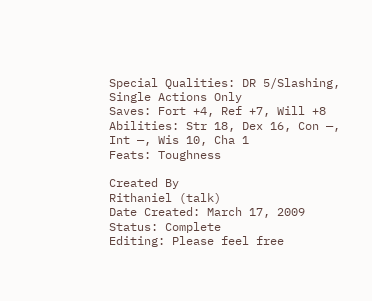Special Qualities: DR 5/Slashing, Single Actions Only
Saves: Fort +4, Ref +7, Will +8
Abilities: Str 18, Dex 16, Con —, Int —, Wis 10, Cha 1
Feats: Toughness

Created By
Rithaniel (talk)
Date Created: March 17, 2009
Status: Complete
Editing: Please feel free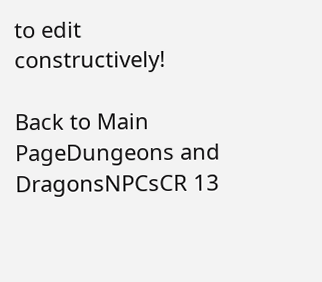to edit constructively!

Back to Main PageDungeons and DragonsNPCsCR 13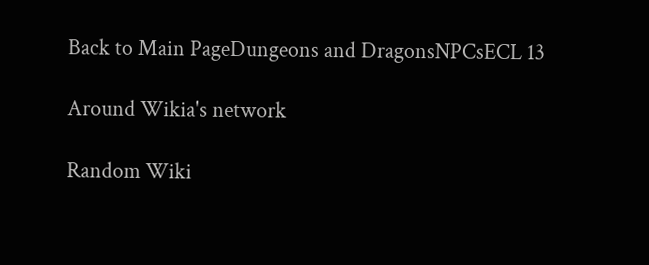Back to Main PageDungeons and DragonsNPCsECL 13

Around Wikia's network

Random Wiki